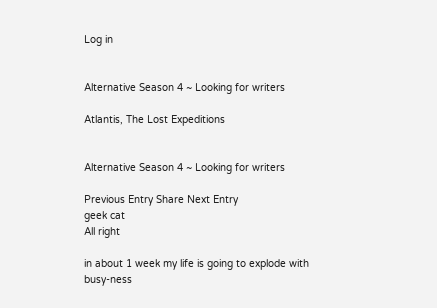Log in


Alternative Season 4 ~ Looking for writers

Atlantis, The Lost Expeditions


Alternative Season 4 ~ Looking for writers

Previous Entry Share Next Entry
geek cat
All right

in about 1 week my life is going to explode with busy-ness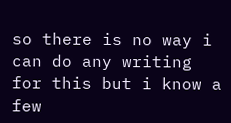so there is no way i can do any writing for this but i know a few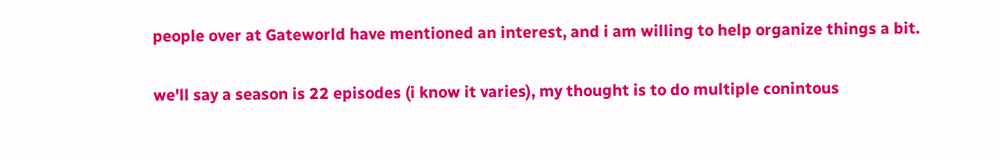people over at Gateworld have mentioned an interest, and i am willing to help organize things a bit.

we'll say a season is 22 episodes (i know it varies), my thought is to do multiple conintous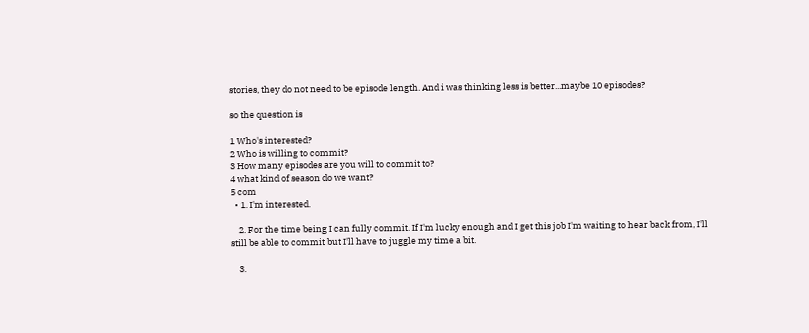stories, they do not need to be episode length. And i was thinking less is better...maybe 10 episodes?

so the question is

1 Who's interested?
2 Who is willing to commit?
3 How many episodes are you will to commit to?
4 what kind of season do we want?
5 com
  • 1. I'm interested.

    2. For the time being I can fully commit. If I'm lucky enough and I get this job I'm waiting to hear back from, I'll still be able to commit but I'll have to juggle my time a bit.

    3.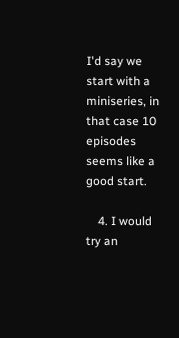I'd say we start with a miniseries, in that case 10 episodes seems like a good start.

    4. I would try an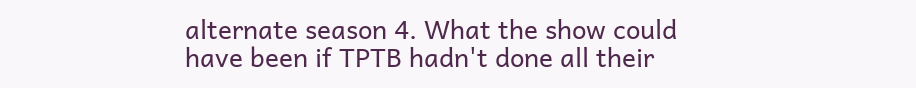alternate season 4. What the show could have been if TPTB hadn't done all their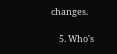changes.

    5. Who's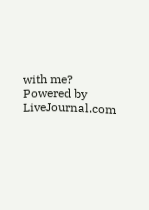with me?
Powered by LiveJournal.com